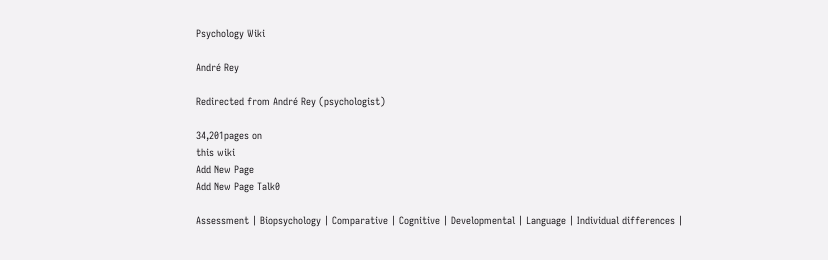Psychology Wiki

André Rey

Redirected from André Rey (psychologist)

34,201pages on
this wiki
Add New Page
Add New Page Talk0

Assessment | Biopsychology | Comparative | Cognitive | Developmental | Language | Individual differences |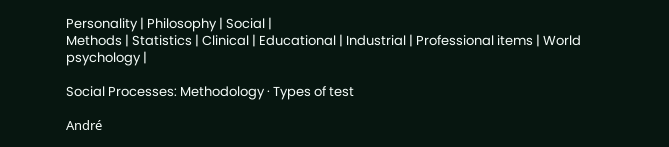Personality | Philosophy | Social |
Methods | Statistics | Clinical | Educational | Industrial | Professional items | World psychology |

Social Processes: Methodology · Types of test

André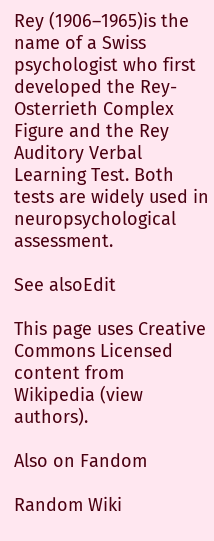Rey (1906–1965)is the name of a Swiss psychologist who first developed the Rey-Osterrieth Complex Figure and the Rey Auditory Verbal Learning Test. Both tests are widely used in neuropsychological assessment.

See alsoEdit

This page uses Creative Commons Licensed content from Wikipedia (view authors).

Also on Fandom

Random Wiki